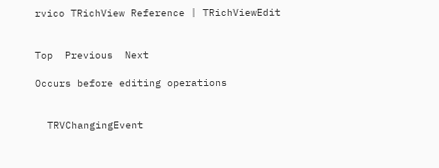rvico TRichView Reference | TRichViewEdit


Top  Previous  Next

Occurs before editing operations


  TRVChangingEvent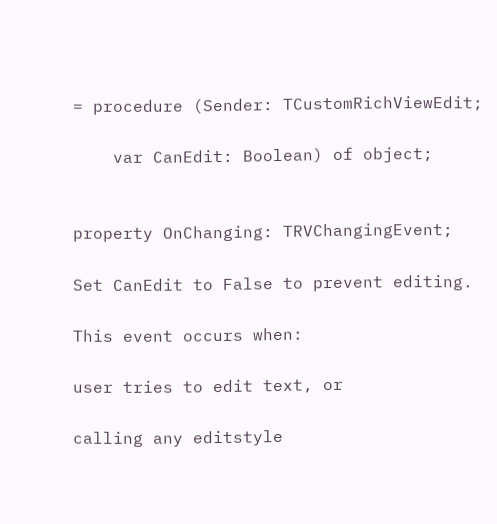= procedure (Sender: TCustomRichViewEdit;

    var CanEdit: Boolean) of object;


property OnChanging: TRVChangingEvent;

Set CanEdit to False to prevent editing.

This event occurs when:

user tries to edit text, or

calling any editstyle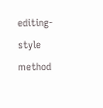editing-style method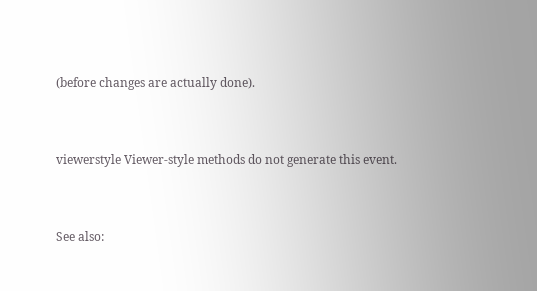(before changes are actually done).


viewerstyle Viewer-style methods do not generate this event.


See also: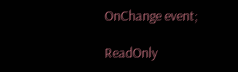OnChange event;

ReadOnly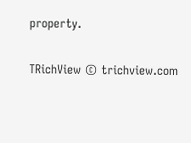property.

TRichView © trichview.com